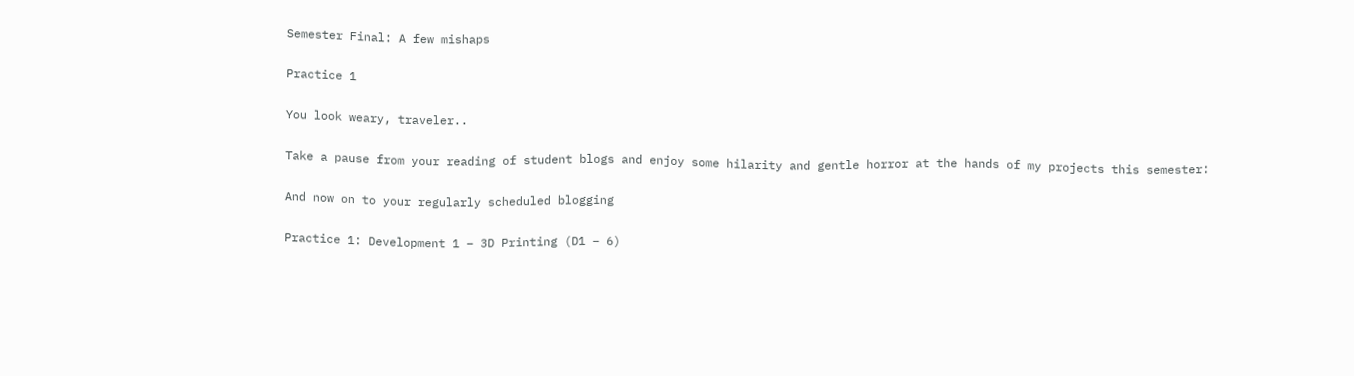Semester Final: A few mishaps

Practice 1

You look weary, traveler..

Take a pause from your reading of student blogs and enjoy some hilarity and gentle horror at the hands of my projects this semester:

And now on to your regularly scheduled blogging

Practice 1: Development 1 – 3D Printing (D1 – 6)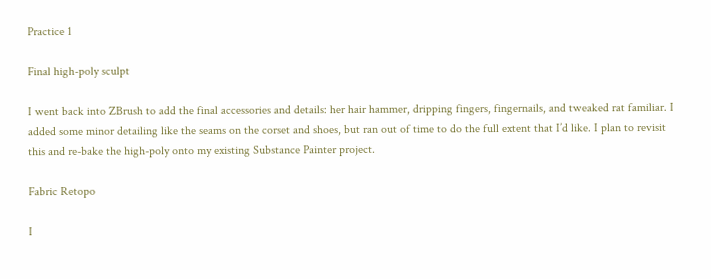Practice 1

Final high-poly sculpt

I went back into ZBrush to add the final accessories and details: her hair hammer, dripping fingers, fingernails, and tweaked rat familiar. I added some minor detailing like the seams on the corset and shoes, but ran out of time to do the full extent that I’d like. I plan to revisit this and re-bake the high-poly onto my existing Substance Painter project.

Fabric Retopo

I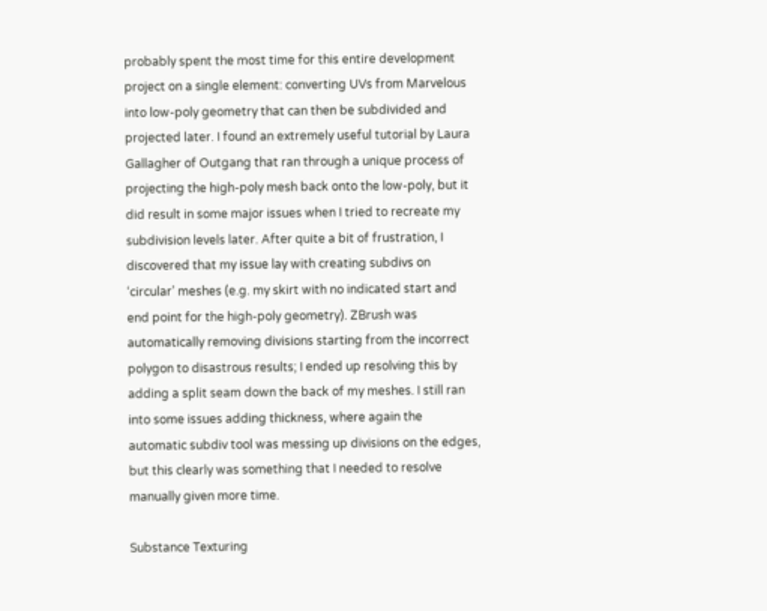probably spent the most time for this entire development project on a single element: converting UVs from Marvelous into low-poly geometry that can then be subdivided and projected later. I found an extremely useful tutorial by Laura Gallagher of Outgang that ran through a unique process of projecting the high-poly mesh back onto the low-poly, but it did result in some major issues when I tried to recreate my subdivision levels later. After quite a bit of frustration, I discovered that my issue lay with creating subdivs on ‘circular’ meshes (e.g. my skirt with no indicated start and end point for the high-poly geometry). ZBrush was automatically removing divisions starting from the incorrect polygon to disastrous results; I ended up resolving this by adding a split seam down the back of my meshes. I still ran into some issues adding thickness, where again the automatic subdiv tool was messing up divisions on the edges, but this clearly was something that I needed to resolve manually given more time.

Substance Texturing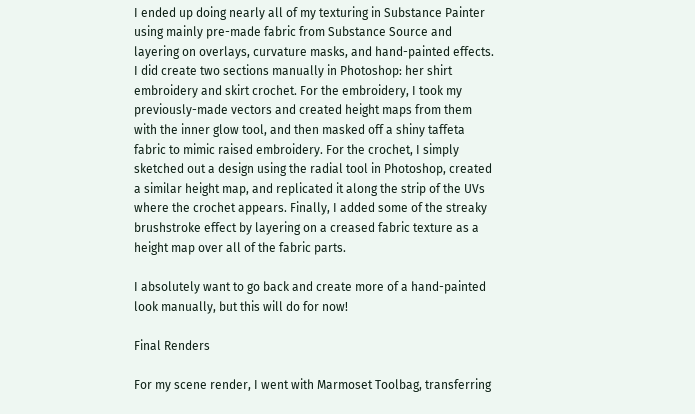I ended up doing nearly all of my texturing in Substance Painter using mainly pre-made fabric from Substance Source and layering on overlays, curvature masks, and hand-painted effects. I did create two sections manually in Photoshop: her shirt embroidery and skirt crochet. For the embroidery, I took my previously-made vectors and created height maps from them with the inner glow tool, and then masked off a shiny taffeta fabric to mimic raised embroidery. For the crochet, I simply sketched out a design using the radial tool in Photoshop, created a similar height map, and replicated it along the strip of the UVs where the crochet appears. Finally, I added some of the streaky brushstroke effect by layering on a creased fabric texture as a height map over all of the fabric parts.

I absolutely want to go back and create more of a hand-painted look manually, but this will do for now!

Final Renders

For my scene render, I went with Marmoset Toolbag, transferring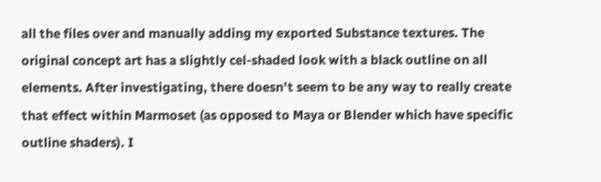all the files over and manually adding my exported Substance textures. The original concept art has a slightly cel-shaded look with a black outline on all elements. After investigating, there doesn’t seem to be any way to really create that effect within Marmoset (as opposed to Maya or Blender which have specific outline shaders). I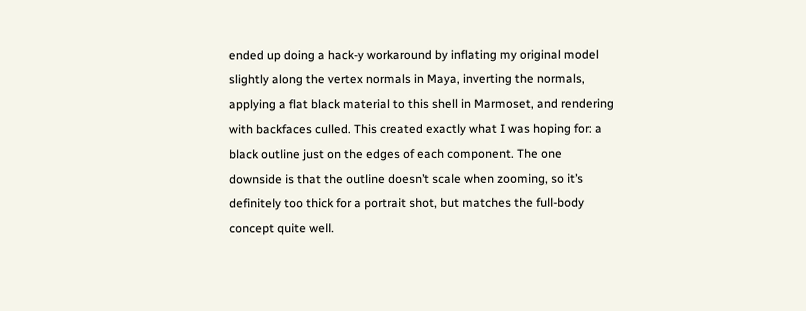ended up doing a hack-y workaround by inflating my original model slightly along the vertex normals in Maya, inverting the normals, applying a flat black material to this shell in Marmoset, and rendering with backfaces culled. This created exactly what I was hoping for: a black outline just on the edges of each component. The one downside is that the outline doesn’t scale when zooming, so it’s definitely too thick for a portrait shot, but matches the full-body concept quite well.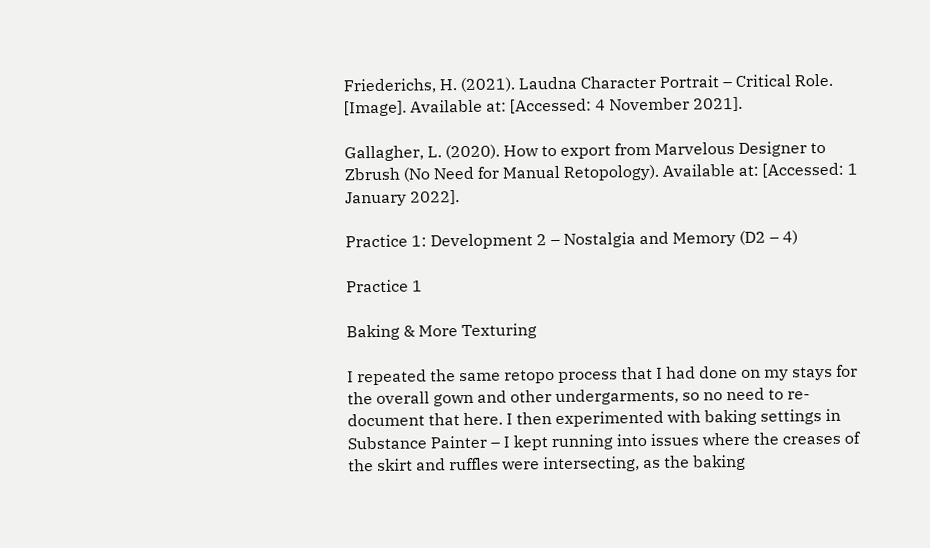Friederichs, H. (2021). Laudna Character Portrait – Critical Role. [Image]. Available at: [Accessed: 4 November 2021].

Gallagher, L. (2020). How to export from Marvelous Designer to Zbrush (No Need for Manual Retopology). Available at: [Accessed: 1 January 2022].

Practice 1: Development 2 – Nostalgia and Memory (D2 – 4)

Practice 1

Baking & More Texturing

I repeated the same retopo process that I had done on my stays for the overall gown and other undergarments, so no need to re-document that here. I then experimented with baking settings in Substance Painter – I kept running into issues where the creases of the skirt and ruffles were intersecting, as the baking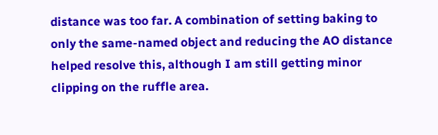distance was too far. A combination of setting baking to only the same-named object and reducing the AO distance helped resolve this, although I am still getting minor clipping on the ruffle area.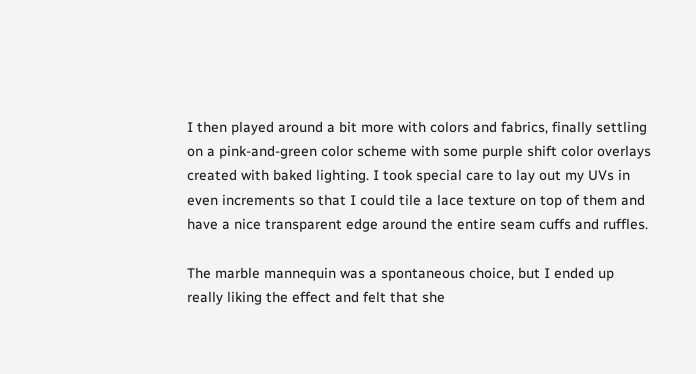I then played around a bit more with colors and fabrics, finally settling on a pink-and-green color scheme with some purple shift color overlays created with baked lighting. I took special care to lay out my UVs in even increments so that I could tile a lace texture on top of them and have a nice transparent edge around the entire seam cuffs and ruffles.

The marble mannequin was a spontaneous choice, but I ended up really liking the effect and felt that she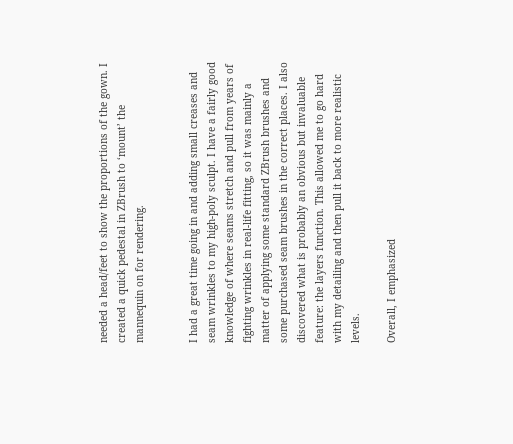needed a head/feet to show the proportions of the gown. I created a quick pedestal in ZBrush to ‘mount’ the mannequin on for rendering.


I had a great time going in and adding small creases and seam wrinkles to my high-poly sculpt. I have a fairly good knowledge of where seams stretch and pull from years of fighting wrinkles in real-life fitting, so it was mainly a matter of applying some standard ZBrush brushes and some purchased seam brushes in the correct places. I also discovered what is probably an obvious but invaluable feature: the layers function. This allowed me to go hard with my detailing and then pull it back to more realistic levels.

Overall, I emphasized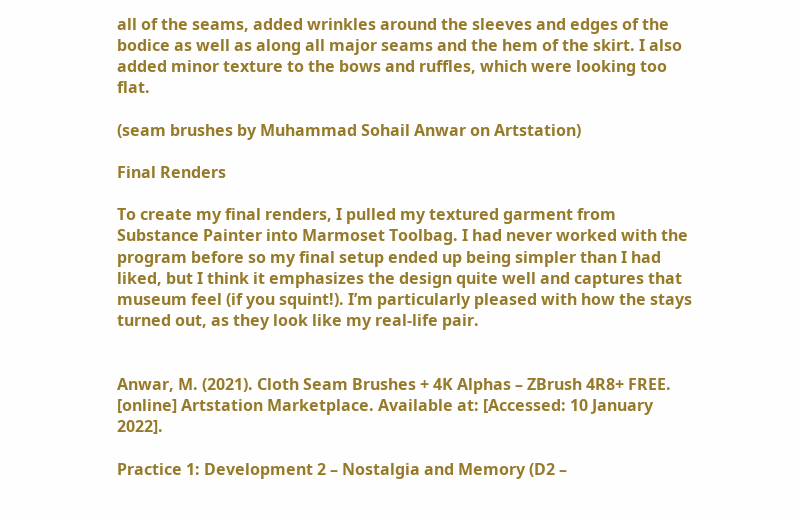all of the seams, added wrinkles around the sleeves and edges of the bodice as well as along all major seams and the hem of the skirt. I also added minor texture to the bows and ruffles, which were looking too flat.

(seam brushes by Muhammad Sohail Anwar on Artstation)

Final Renders

To create my final renders, I pulled my textured garment from Substance Painter into Marmoset Toolbag. I had never worked with the program before so my final setup ended up being simpler than I had liked, but I think it emphasizes the design quite well and captures that museum feel (if you squint!). I’m particularly pleased with how the stays turned out, as they look like my real-life pair.


Anwar, M. (2021). Cloth Seam Brushes + 4K Alphas – ZBrush 4R8+ FREE. [online] Artstation Marketplace. Available at: [Accessed: 10 January 2022].

Practice 1: Development 2 – Nostalgia and Memory (D2 –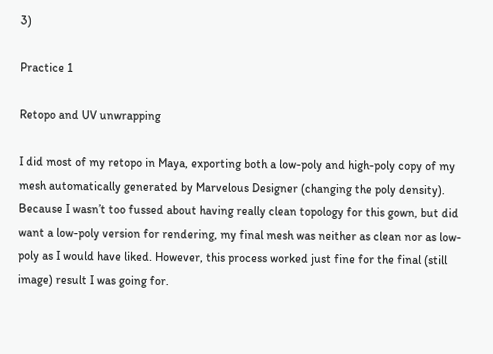3)

Practice 1

Retopo and UV unwrapping

I did most of my retopo in Maya, exporting both a low-poly and high-poly copy of my mesh automatically generated by Marvelous Designer (changing the poly density). Because I wasn’t too fussed about having really clean topology for this gown, but did want a low-poly version for rendering, my final mesh was neither as clean nor as low-poly as I would have liked. However, this process worked just fine for the final (still image) result I was going for.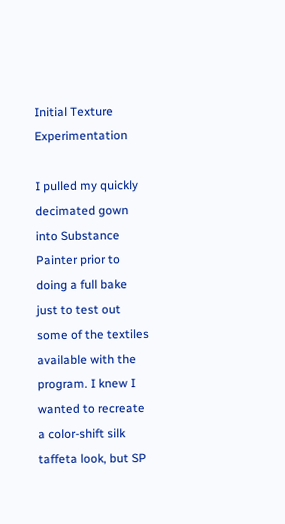Initial Texture Experimentation

I pulled my quickly decimated gown into Substance Painter prior to doing a full bake just to test out some of the textiles available with the program. I knew I wanted to recreate a color-shift silk taffeta look, but SP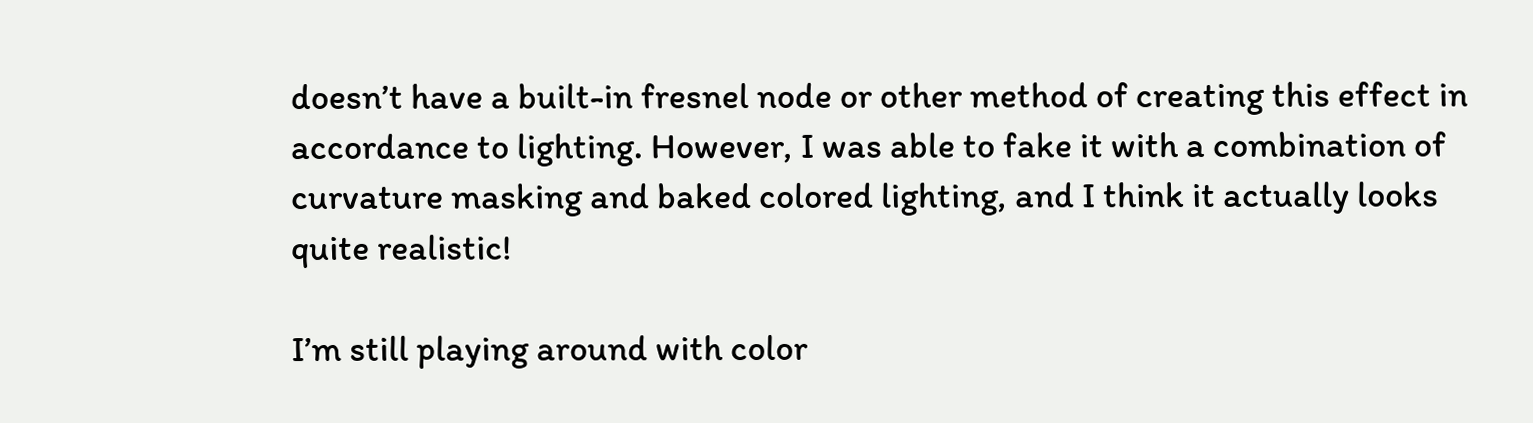doesn’t have a built-in fresnel node or other method of creating this effect in accordance to lighting. However, I was able to fake it with a combination of curvature masking and baked colored lighting, and I think it actually looks quite realistic!

I’m still playing around with color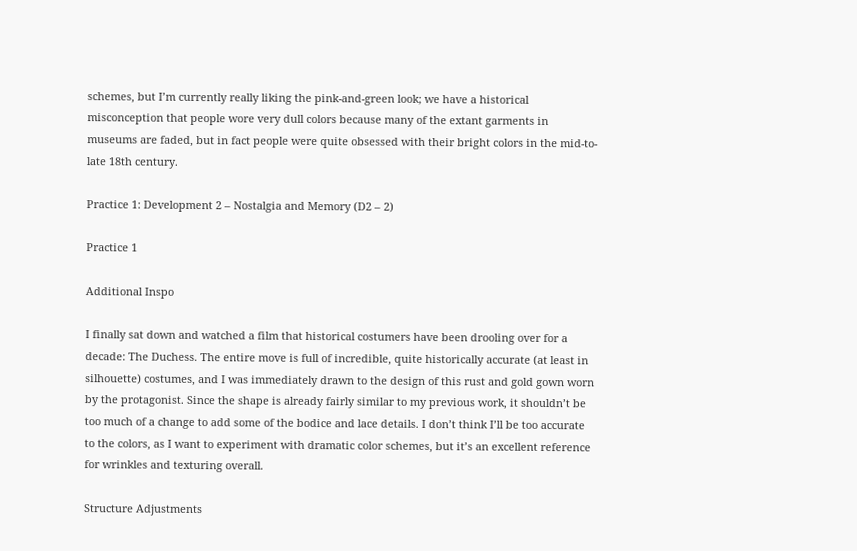schemes, but I’m currently really liking the pink-and-green look; we have a historical misconception that people wore very dull colors because many of the extant garments in museums are faded, but in fact people were quite obsessed with their bright colors in the mid-to-late 18th century.

Practice 1: Development 2 – Nostalgia and Memory (D2 – 2)

Practice 1

Additional Inspo

I finally sat down and watched a film that historical costumers have been drooling over for a decade: The Duchess. The entire move is full of incredible, quite historically accurate (at least in silhouette) costumes, and I was immediately drawn to the design of this rust and gold gown worn by the protagonist. Since the shape is already fairly similar to my previous work, it shouldn’t be too much of a change to add some of the bodice and lace details. I don’t think I’ll be too accurate to the colors, as I want to experiment with dramatic color schemes, but it’s an excellent reference for wrinkles and texturing overall.

Structure Adjustments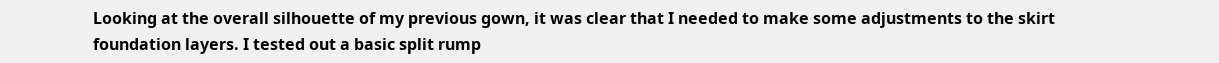Looking at the overall silhouette of my previous gown, it was clear that I needed to make some adjustments to the skirt foundation layers. I tested out a basic split rump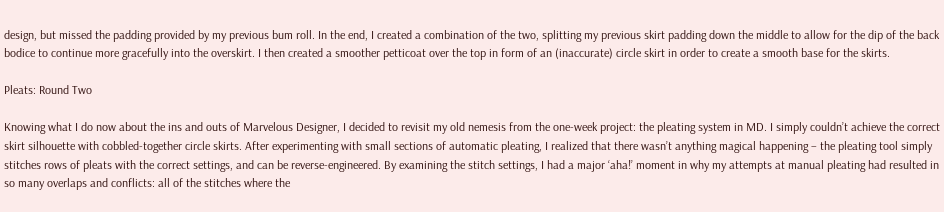design, but missed the padding provided by my previous bum roll. In the end, I created a combination of the two, splitting my previous skirt padding down the middle to allow for the dip of the back bodice to continue more gracefully into the overskirt. I then created a smoother petticoat over the top in form of an (inaccurate) circle skirt in order to create a smooth base for the skirts.

Pleats: Round Two

Knowing what I do now about the ins and outs of Marvelous Designer, I decided to revisit my old nemesis from the one-week project: the pleating system in MD. I simply couldn’t achieve the correct skirt silhouette with cobbled-together circle skirts. After experimenting with small sections of automatic pleating, I realized that there wasn’t anything magical happening – the pleating tool simply stitches rows of pleats with the correct settings, and can be reverse-engineered. By examining the stitch settings, I had a major ‘aha!’ moment in why my attempts at manual pleating had resulted in so many overlaps and conflicts: all of the stitches where the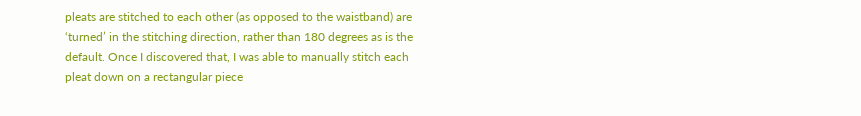pleats are stitched to each other (as opposed to the waistband) are ‘turned’ in the stitching direction, rather than 180 degrees as is the default. Once I discovered that, I was able to manually stitch each pleat down on a rectangular piece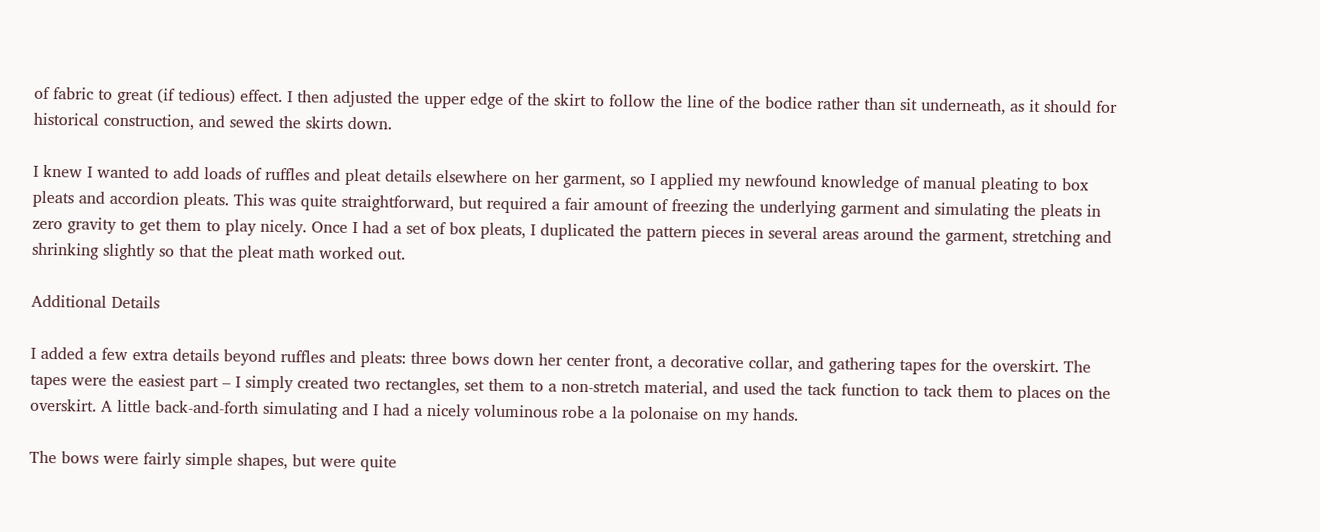of fabric to great (if tedious) effect. I then adjusted the upper edge of the skirt to follow the line of the bodice rather than sit underneath, as it should for historical construction, and sewed the skirts down.

I knew I wanted to add loads of ruffles and pleat details elsewhere on her garment, so I applied my newfound knowledge of manual pleating to box pleats and accordion pleats. This was quite straightforward, but required a fair amount of freezing the underlying garment and simulating the pleats in zero gravity to get them to play nicely. Once I had a set of box pleats, I duplicated the pattern pieces in several areas around the garment, stretching and shrinking slightly so that the pleat math worked out.

Additional Details

I added a few extra details beyond ruffles and pleats: three bows down her center front, a decorative collar, and gathering tapes for the overskirt. The tapes were the easiest part – I simply created two rectangles, set them to a non-stretch material, and used the tack function to tack them to places on the overskirt. A little back-and-forth simulating and I had a nicely voluminous robe a la polonaise on my hands.

The bows were fairly simple shapes, but were quite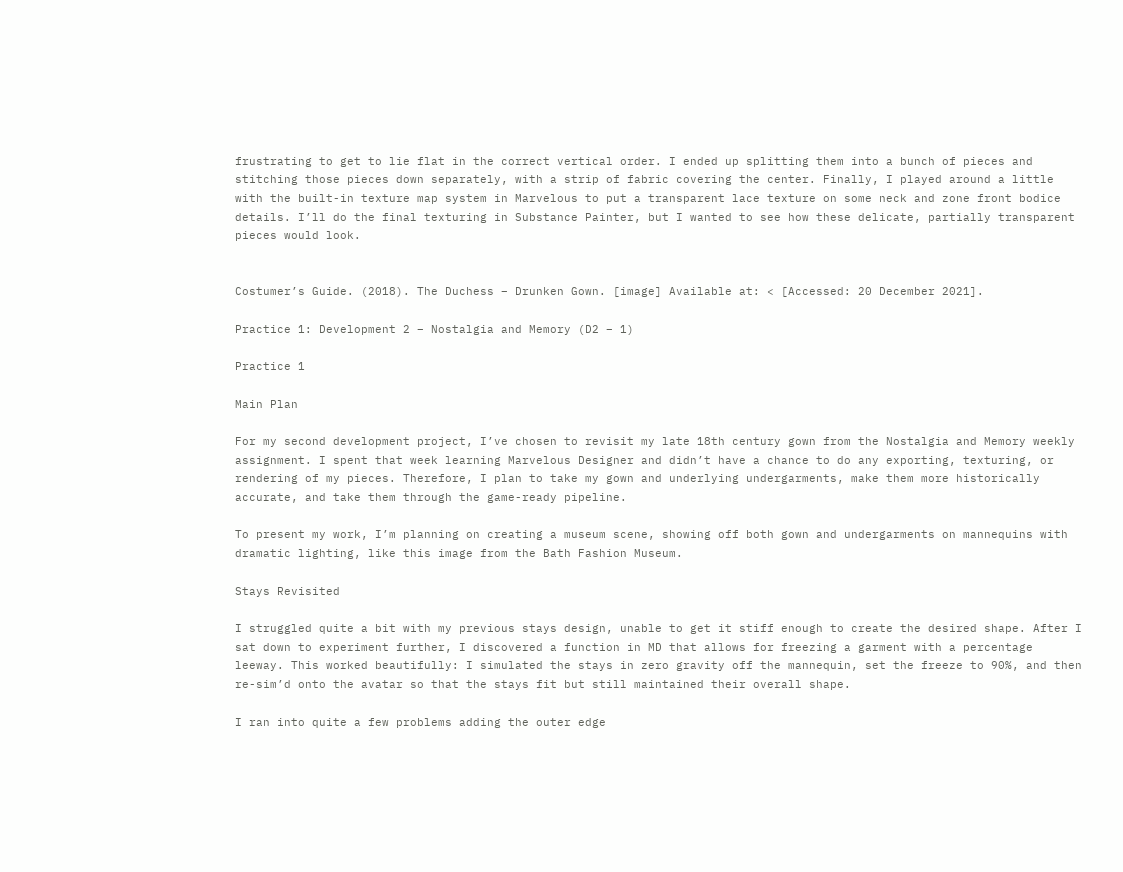frustrating to get to lie flat in the correct vertical order. I ended up splitting them into a bunch of pieces and stitching those pieces down separately, with a strip of fabric covering the center. Finally, I played around a little with the built-in texture map system in Marvelous to put a transparent lace texture on some neck and zone front bodice details. I’ll do the final texturing in Substance Painter, but I wanted to see how these delicate, partially transparent pieces would look.


Costumer’s Guide. (2018). The Duchess – Drunken Gown. [image] Available at: < [Accessed: 20 December 2021].

Practice 1: Development 2 – Nostalgia and Memory (D2 – 1)

Practice 1

Main Plan

For my second development project, I’ve chosen to revisit my late 18th century gown from the Nostalgia and Memory weekly assignment. I spent that week learning Marvelous Designer and didn’t have a chance to do any exporting, texturing, or rendering of my pieces. Therefore, I plan to take my gown and underlying undergarments, make them more historically accurate, and take them through the game-ready pipeline.

To present my work, I’m planning on creating a museum scene, showing off both gown and undergarments on mannequins with dramatic lighting, like this image from the Bath Fashion Museum.

Stays Revisited

I struggled quite a bit with my previous stays design, unable to get it stiff enough to create the desired shape. After I sat down to experiment further, I discovered a function in MD that allows for freezing a garment with a percentage leeway. This worked beautifully: I simulated the stays in zero gravity off the mannequin, set the freeze to 90%, and then re-sim’d onto the avatar so that the stays fit but still maintained their overall shape.

I ran into quite a few problems adding the outer edge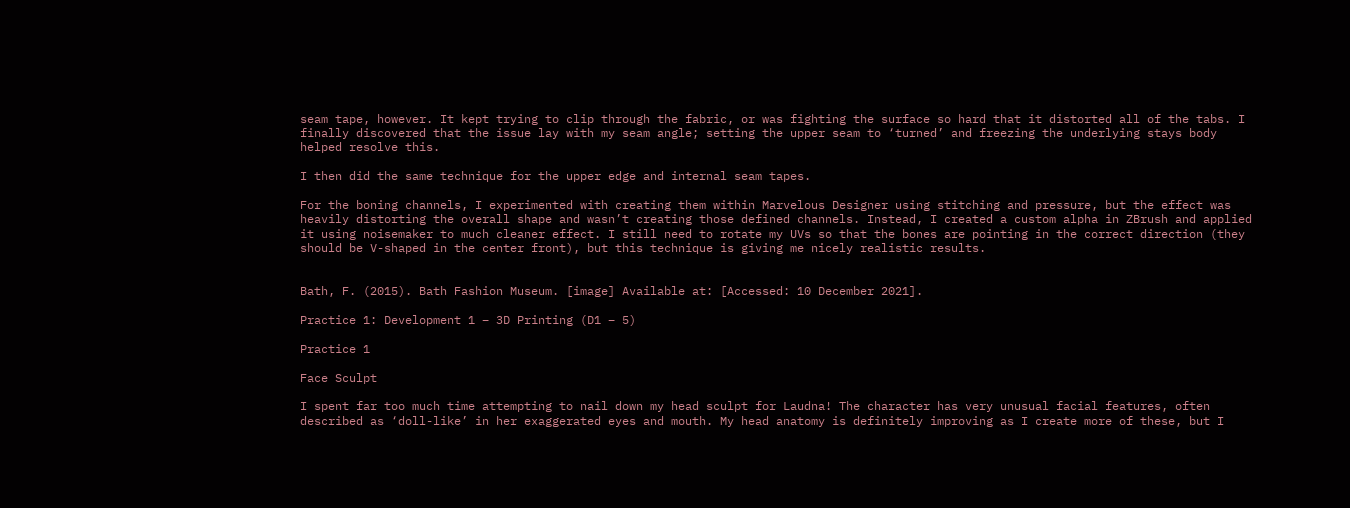seam tape, however. It kept trying to clip through the fabric, or was fighting the surface so hard that it distorted all of the tabs. I finally discovered that the issue lay with my seam angle; setting the upper seam to ‘turned’ and freezing the underlying stays body helped resolve this.

I then did the same technique for the upper edge and internal seam tapes.

For the boning channels, I experimented with creating them within Marvelous Designer using stitching and pressure, but the effect was heavily distorting the overall shape and wasn’t creating those defined channels. Instead, I created a custom alpha in ZBrush and applied it using noisemaker to much cleaner effect. I still need to rotate my UVs so that the bones are pointing in the correct direction (they should be V-shaped in the center front), but this technique is giving me nicely realistic results.


Bath, F. (2015). Bath Fashion Museum. [image] Available at: [Accessed: 10 December 2021].

Practice 1: Development 1 – 3D Printing (D1 – 5)

Practice 1

Face Sculpt

I spent far too much time attempting to nail down my head sculpt for Laudna! The character has very unusual facial features, often described as ‘doll-like’ in her exaggerated eyes and mouth. My head anatomy is definitely improving as I create more of these, but I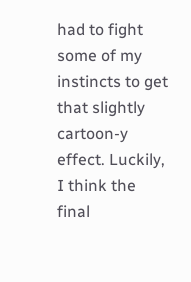had to fight some of my instincts to get that slightly cartoon-y effect. Luckily, I think the final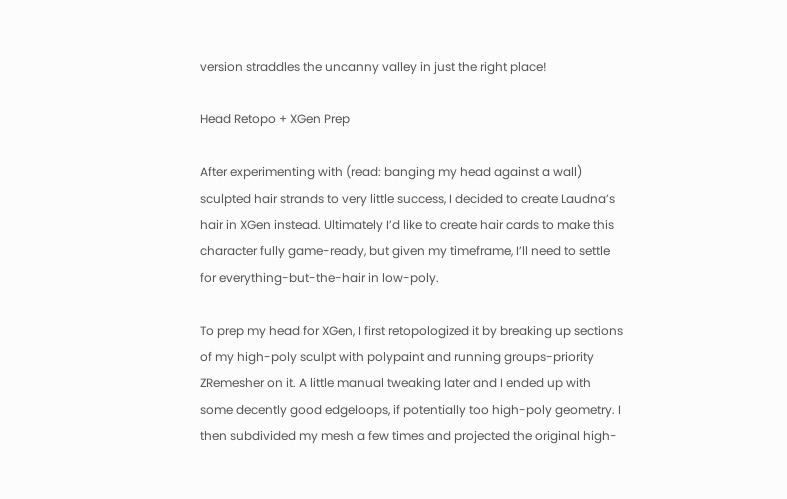version straddles the uncanny valley in just the right place!

Head Retopo + XGen Prep

After experimenting with (read: banging my head against a wall) sculpted hair strands to very little success, I decided to create Laudna’s hair in XGen instead. Ultimately I’d like to create hair cards to make this character fully game-ready, but given my timeframe, I’ll need to settle for everything-but-the-hair in low-poly.

To prep my head for XGen, I first retopologized it by breaking up sections of my high-poly sculpt with polypaint and running groups-priority ZRemesher on it. A little manual tweaking later and I ended up with some decently good edgeloops, if potentially too high-poly geometry. I then subdivided my mesh a few times and projected the original high-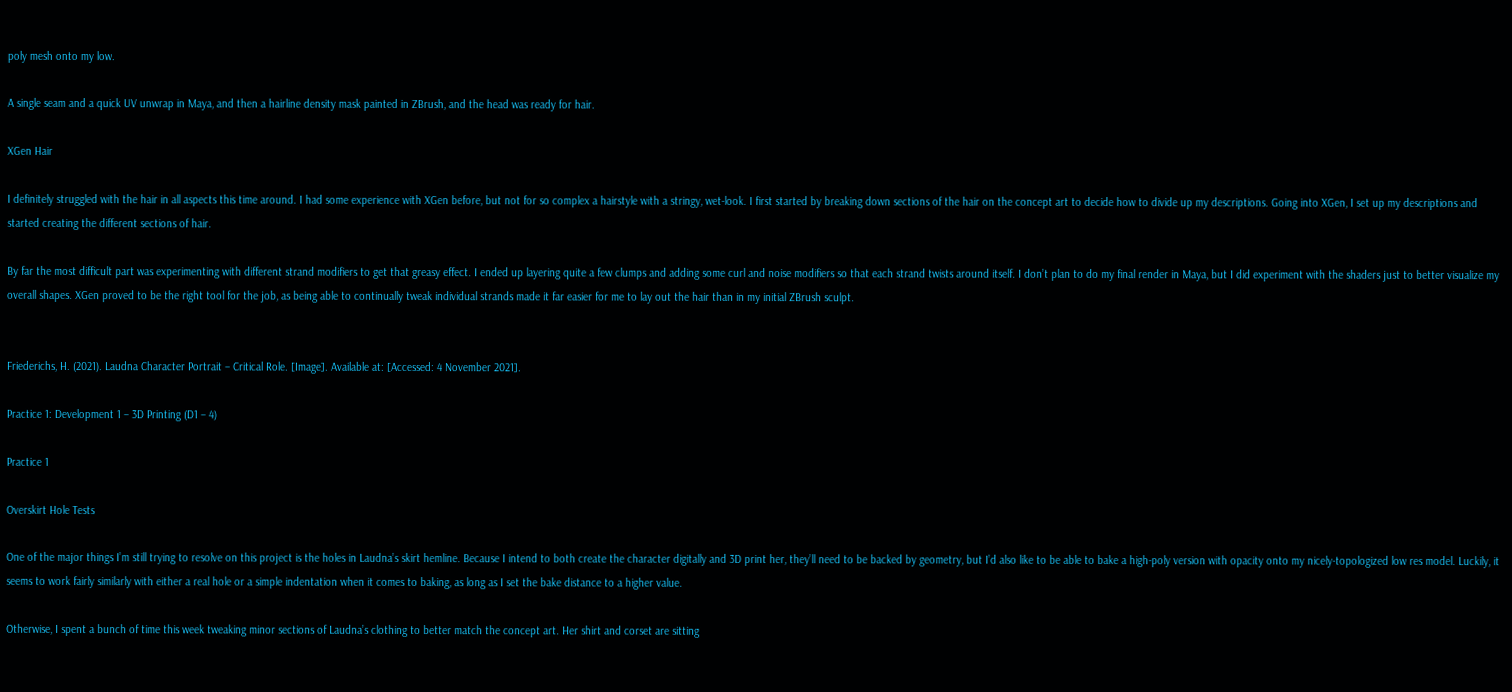poly mesh onto my low.

A single seam and a quick UV unwrap in Maya, and then a hairline density mask painted in ZBrush, and the head was ready for hair.

XGen Hair

I definitely struggled with the hair in all aspects this time around. I had some experience with XGen before, but not for so complex a hairstyle with a stringy, wet-look. I first started by breaking down sections of the hair on the concept art to decide how to divide up my descriptions. Going into XGen, I set up my descriptions and started creating the different sections of hair.

By far the most difficult part was experimenting with different strand modifiers to get that greasy effect. I ended up layering quite a few clumps and adding some curl and noise modifiers so that each strand twists around itself. I don’t plan to do my final render in Maya, but I did experiment with the shaders just to better visualize my overall shapes. XGen proved to be the right tool for the job, as being able to continually tweak individual strands made it far easier for me to lay out the hair than in my initial ZBrush sculpt.


Friederichs, H. (2021). Laudna Character Portrait – Critical Role. [Image]. Available at: [Accessed: 4 November 2021].

Practice 1: Development 1 – 3D Printing (D1 – 4)

Practice 1

Overskirt Hole Tests

One of the major things I’m still trying to resolve on this project is the holes in Laudna’s skirt hemline. Because I intend to both create the character digitally and 3D print her, they’ll need to be backed by geometry, but I’d also like to be able to bake a high-poly version with opacity onto my nicely-topologized low res model. Luckily, it seems to work fairly similarly with either a real hole or a simple indentation when it comes to baking, as long as I set the bake distance to a higher value.

Otherwise, I spent a bunch of time this week tweaking minor sections of Laudna’s clothing to better match the concept art. Her shirt and corset are sitting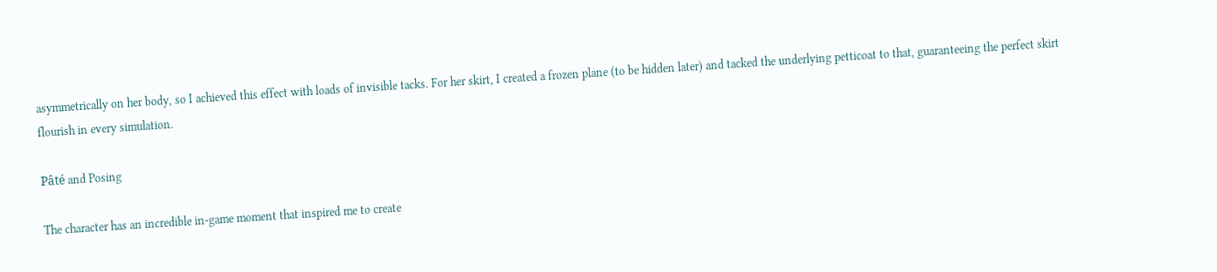asymmetrically on her body, so I achieved this effect with loads of invisible tacks. For her skirt, I created a frozen plane (to be hidden later) and tacked the underlying petticoat to that, guaranteeing the perfect skirt flourish in every simulation.

Pâté and Posing

The character has an incredible in-game moment that inspired me to create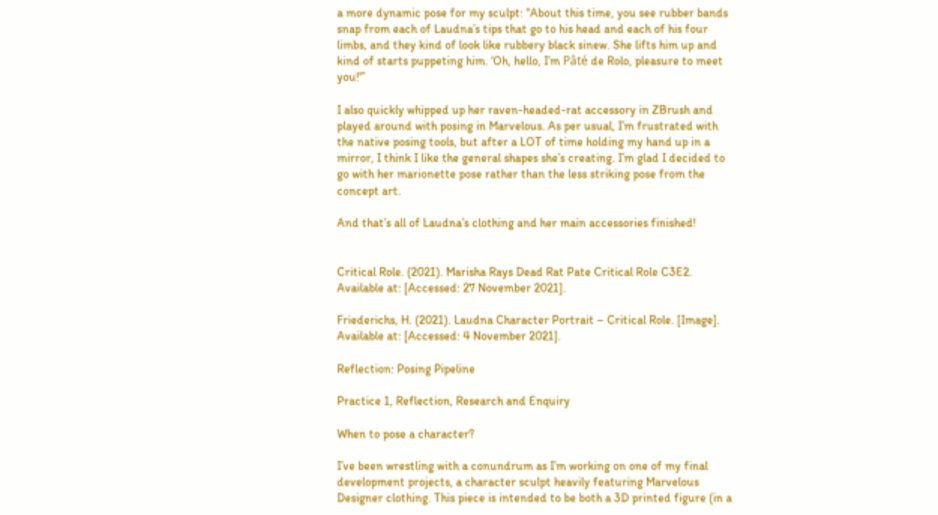a more dynamic pose for my sculpt: “About this time, you see rubber bands snap from each of Laudna’s tips that go to his head and each of his four limbs, and they kind of look like rubbery black sinew. She lifts him up and kind of starts puppeting him. ‘Oh, hello, I’m Pâté de Rolo, pleasure to meet you!'”

I also quickly whipped up her raven-headed-rat accessory in ZBrush and played around with posing in Marvelous. As per usual, I’m frustrated with the native posing tools, but after a LOT of time holding my hand up in a mirror, I think I like the general shapes she’s creating. I’m glad I decided to go with her marionette pose rather than the less striking pose from the concept art.

And that’s all of Laudna’s clothing and her main accessories finished!


Critical Role. (2021). Marisha Rays Dead Rat Pate Critical Role C3E2. Available at: [Accessed: 27 November 2021].

Friederichs, H. (2021). Laudna Character Portrait – Critical Role. [Image]. Available at: [Accessed: 4 November 2021].

Reflection: Posing Pipeline

Practice 1, Reflection, Research and Enquiry

When to pose a character?

I’ve been wrestling with a conundrum as I’m working on one of my final development projects, a character sculpt heavily featuring Marvelous Designer clothing. This piece is intended to be both a 3D printed figure (in a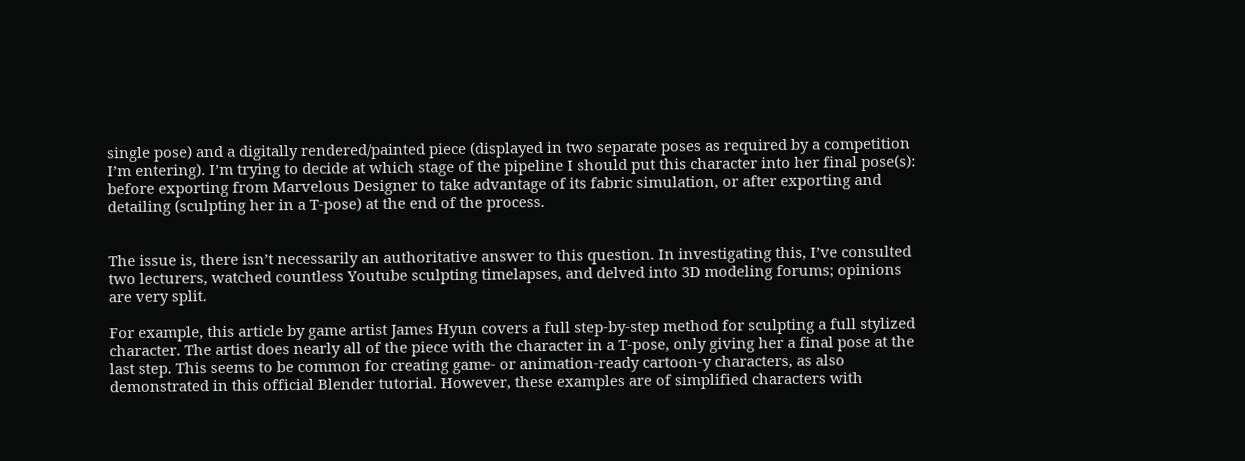single pose) and a digitally rendered/painted piece (displayed in two separate poses as required by a competition I’m entering). I’m trying to decide at which stage of the pipeline I should put this character into her final pose(s): before exporting from Marvelous Designer to take advantage of its fabric simulation, or after exporting and detailing (sculpting her in a T-pose) at the end of the process.


The issue is, there isn’t necessarily an authoritative answer to this question. In investigating this, I’ve consulted two lecturers, watched countless Youtube sculpting timelapses, and delved into 3D modeling forums; opinions are very split.

For example, this article by game artist James Hyun covers a full step-by-step method for sculpting a full stylized character. The artist does nearly all of the piece with the character in a T-pose, only giving her a final pose at the last step. This seems to be common for creating game- or animation-ready cartoon-y characters, as also demonstrated in this official Blender tutorial. However, these examples are of simplified characters with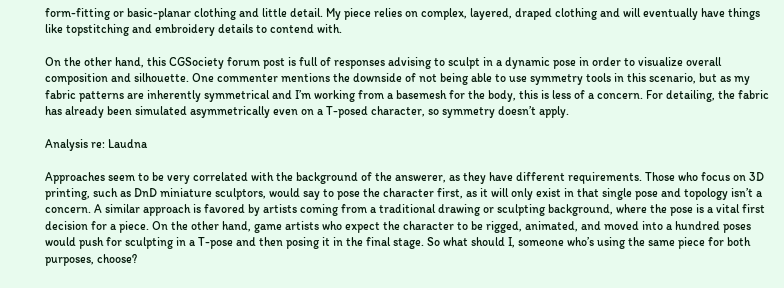form-fitting or basic-planar clothing and little detail. My piece relies on complex, layered, draped clothing and will eventually have things like topstitching and embroidery details to contend with.

On the other hand, this CGSociety forum post is full of responses advising to sculpt in a dynamic pose in order to visualize overall composition and silhouette. One commenter mentions the downside of not being able to use symmetry tools in this scenario, but as my fabric patterns are inherently symmetrical and I’m working from a basemesh for the body, this is less of a concern. For detailing, the fabric has already been simulated asymmetrically even on a T-posed character, so symmetry doesn’t apply.

Analysis re: Laudna

Approaches seem to be very correlated with the background of the answerer, as they have different requirements. Those who focus on 3D printing, such as DnD miniature sculptors, would say to pose the character first, as it will only exist in that single pose and topology isn’t a concern. A similar approach is favored by artists coming from a traditional drawing or sculpting background, where the pose is a vital first decision for a piece. On the other hand, game artists who expect the character to be rigged, animated, and moved into a hundred poses would push for sculpting in a T-pose and then posing it in the final stage. So what should I, someone who’s using the same piece for both purposes, choose?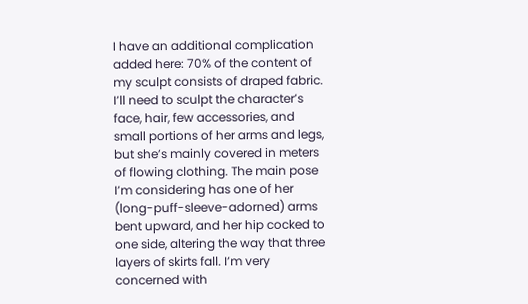I have an additional complication added here: 70% of the content of my sculpt consists of draped fabric. I’ll need to sculpt the character’s face, hair, few accessories, and small portions of her arms and legs, but she’s mainly covered in meters of flowing clothing. The main pose I’m considering has one of her (long-puff-sleeve-adorned) arms bent upward, and her hip cocked to one side, altering the way that three layers of skirts fall. I’m very concerned with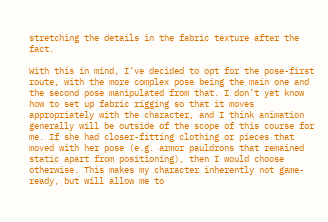stretching the details in the fabric texture after the fact.

With this in mind, I’ve decided to opt for the pose-first route, with the more complex pose being the main one and the second pose manipulated from that. I don’t yet know how to set up fabric rigging so that it moves appropriately with the character, and I think animation generally will be outside of the scope of this course for me. If she had closer-fitting clothing or pieces that moved with her pose (e.g. armor pauldrons that remained static apart from positioning), then I would choose otherwise. This makes my character inherently not game-ready, but will allow me to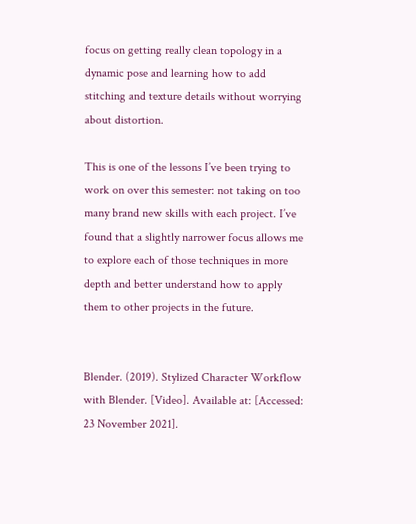focus on getting really clean topology in a dynamic pose and learning how to add stitching and texture details without worrying about distortion.

This is one of the lessons I’ve been trying to work on over this semester: not taking on too many brand new skills with each project. I’ve found that a slightly narrower focus allows me to explore each of those techniques in more depth and better understand how to apply them to other projects in the future.


Blender. (2019). Stylized Character Workflow with Blender. [Video]. Available at: [Accessed: 23 November 2021].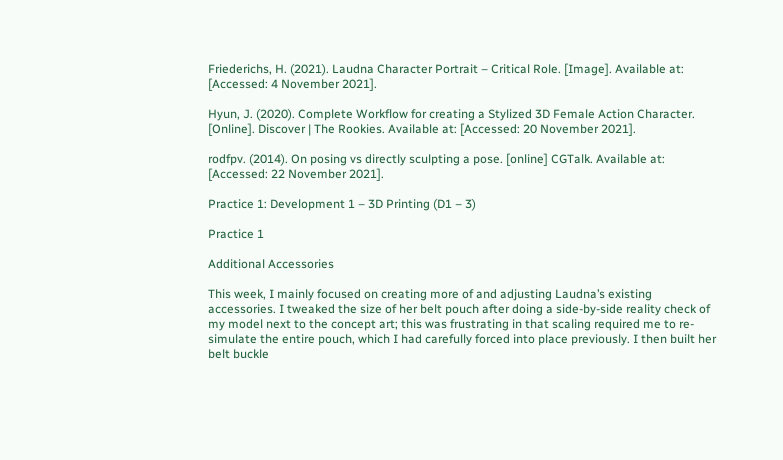Friederichs, H. (2021). Laudna Character Portrait – Critical Role. [Image]. Available at: [Accessed: 4 November 2021].

Hyun, J. (2020). Complete Workflow for creating a Stylized 3D Female Action Character. [Online]. Discover | The Rookies. Available at: [Accessed: 20 November 2021].

rodfpv. (2014). On posing vs directly sculpting a pose. [online] CGTalk. Available at: [Accessed: 22 November 2021].

Practice 1: Development 1 – 3D Printing (D1 – 3)

Practice 1

Additional Accessories

This week, I mainly focused on creating more of and adjusting Laudna’s existing accessories. I tweaked the size of her belt pouch after doing a side-by-side reality check of my model next to the concept art; this was frustrating in that scaling required me to re-simulate the entire pouch, which I had carefully forced into place previously. I then built her belt buckle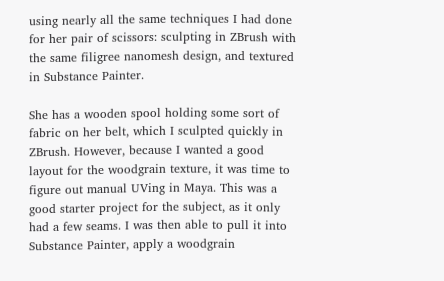using nearly all the same techniques I had done for her pair of scissors: sculpting in ZBrush with the same filigree nanomesh design, and textured in Substance Painter.

She has a wooden spool holding some sort of fabric on her belt, which I sculpted quickly in ZBrush. However, because I wanted a good layout for the woodgrain texture, it was time to figure out manual UVing in Maya. This was a good starter project for the subject, as it only had a few seams. I was then able to pull it into Substance Painter, apply a woodgrain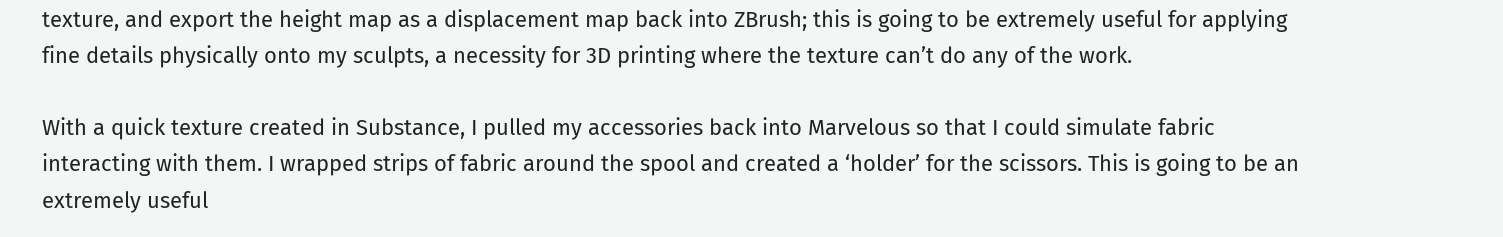texture, and export the height map as a displacement map back into ZBrush; this is going to be extremely useful for applying fine details physically onto my sculpts, a necessity for 3D printing where the texture can’t do any of the work.

With a quick texture created in Substance, I pulled my accessories back into Marvelous so that I could simulate fabric interacting with them. I wrapped strips of fabric around the spool and created a ‘holder’ for the scissors. This is going to be an extremely useful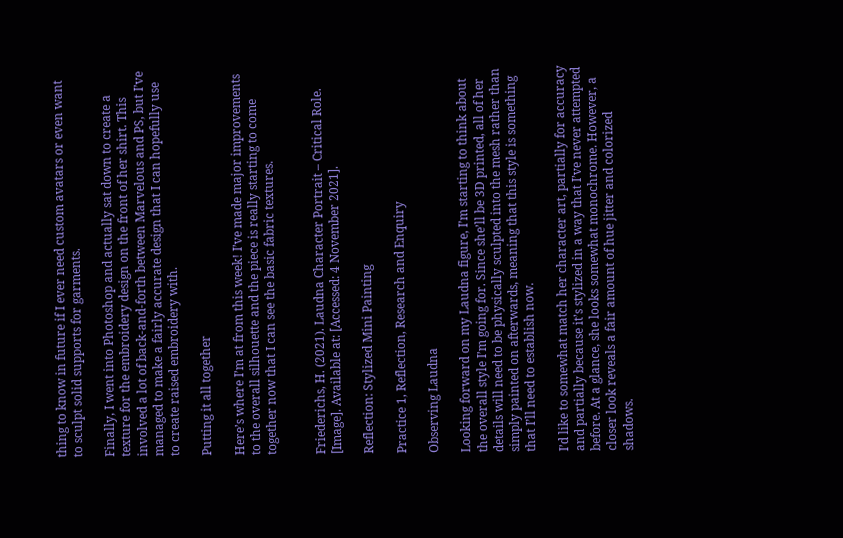thing to know in future if I ever need custom avatars or even want to sculpt solid supports for garments.

Finally, I went into Photoshop and actually sat down to create a texture for the embroidery design on the front of her shirt. This involved a lot of back-and-forth between Marvelous and PS, but I’ve managed to make a fairly accurate design that I can hopefully use to create raised embroidery with.

Putting it all together

Here’s where I’m at from this week! I’ve made major improvements to the overall silhouette and the piece is really starting to come together now that I can see the basic fabric textures.


Friederichs, H. (2021). Laudna Character Portrait – Critical Role. [Image]. Available at: [Accessed: 4 November 2021].

Reflection: Stylized Mini Painting

Practice 1, Reflection, Research and Enquiry

Observing Laudna

Looking forward on my Laudna figure, I’m starting to think about the overall style I’m going for. Since she’ll be 3D printed, all of her details will need to be physically sculpted into the mesh rather than simply painted on afterwards, meaning that this style is something that I’ll need to establish now.

I’d like to somewhat match her character art, partially for accuracy and partially because it’s stylized in a way that I’ve never attempted before. At a glance, she looks somewhat monochrome. However, a closer look reveals a fair amount of hue jitter and colorized shadows.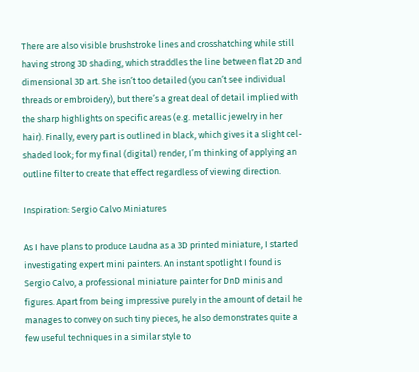There are also visible brushstroke lines and crosshatching while still having strong 3D shading, which straddles the line between flat 2D and dimensional 3D art. She isn’t too detailed (you can’t see individual threads or embroidery), but there’s a great deal of detail implied with the sharp highlights on specific areas (e.g. metallic jewelry in her hair). Finally, every part is outlined in black, which gives it a slight cel-shaded look; for my final (digital) render, I’m thinking of applying an outline filter to create that effect regardless of viewing direction.

Inspiration: Sergio Calvo Miniatures

As I have plans to produce Laudna as a 3D printed miniature, I started investigating expert mini painters. An instant spotlight I found is Sergio Calvo, a professional miniature painter for DnD minis and figures. Apart from being impressive purely in the amount of detail he manages to convey on such tiny pieces, he also demonstrates quite a few useful techniques in a similar style to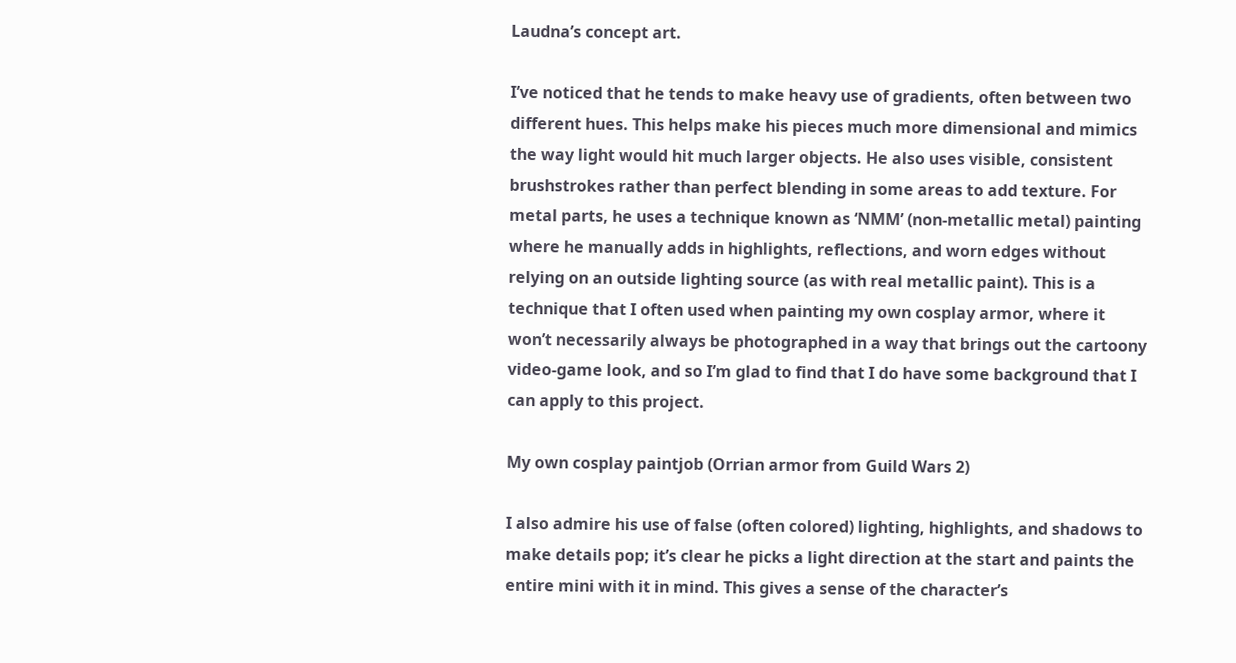Laudna’s concept art.

I’ve noticed that he tends to make heavy use of gradients, often between two different hues. This helps make his pieces much more dimensional and mimics the way light would hit much larger objects. He also uses visible, consistent brushstrokes rather than perfect blending in some areas to add texture. For metal parts, he uses a technique known as ‘NMM’ (non-metallic metal) painting where he manually adds in highlights, reflections, and worn edges without relying on an outside lighting source (as with real metallic paint). This is a technique that I often used when painting my own cosplay armor, where it won’t necessarily always be photographed in a way that brings out the cartoony video-game look, and so I’m glad to find that I do have some background that I can apply to this project.

My own cosplay paintjob (Orrian armor from Guild Wars 2)

I also admire his use of false (often colored) lighting, highlights, and shadows to make details pop; it’s clear he picks a light direction at the start and paints the entire mini with it in mind. This gives a sense of the character’s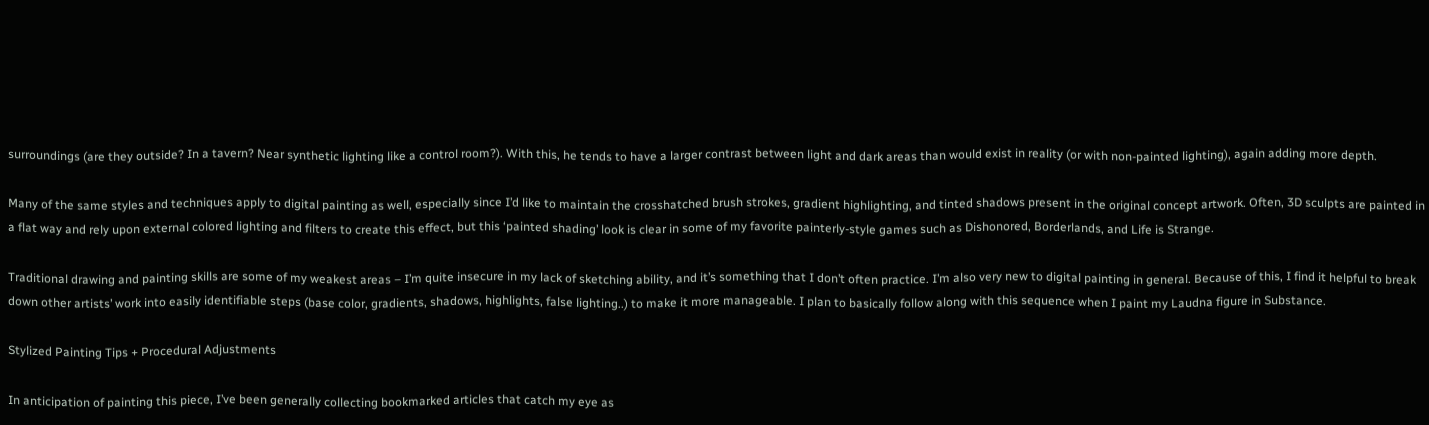surroundings (are they outside? In a tavern? Near synthetic lighting like a control room?). With this, he tends to have a larger contrast between light and dark areas than would exist in reality (or with non-painted lighting), again adding more depth.

Many of the same styles and techniques apply to digital painting as well, especially since I’d like to maintain the crosshatched brush strokes, gradient highlighting, and tinted shadows present in the original concept artwork. Often, 3D sculpts are painted in a flat way and rely upon external colored lighting and filters to create this effect, but this ‘painted shading’ look is clear in some of my favorite painterly-style games such as Dishonored, Borderlands, and Life is Strange.

Traditional drawing and painting skills are some of my weakest areas – I’m quite insecure in my lack of sketching ability, and it’s something that I don’t often practice. I’m also very new to digital painting in general. Because of this, I find it helpful to break down other artists’ work into easily identifiable steps (base color, gradients, shadows, highlights, false lighting..) to make it more manageable. I plan to basically follow along with this sequence when I paint my Laudna figure in Substance.

Stylized Painting Tips + Procedural Adjustments

In anticipation of painting this piece, I’ve been generally collecting bookmarked articles that catch my eye as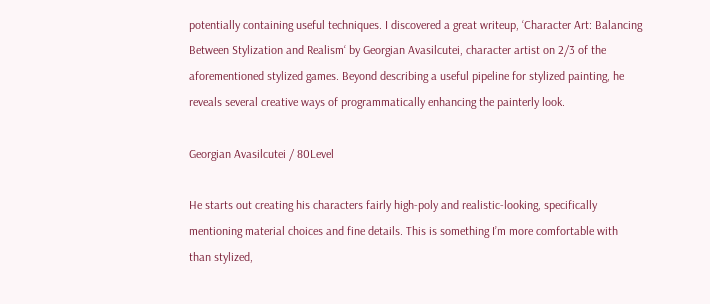potentially containing useful techniques. I discovered a great writeup, ‘Character Art: Balancing Between Stylization and Realism‘ by Georgian Avasilcutei, character artist on 2/3 of the aforementioned stylized games. Beyond describing a useful pipeline for stylized painting, he reveals several creative ways of programmatically enhancing the painterly look.

Georgian Avasilcutei / 80Level

He starts out creating his characters fairly high-poly and realistic-looking, specifically mentioning material choices and fine details. This is something I’m more comfortable with than stylized,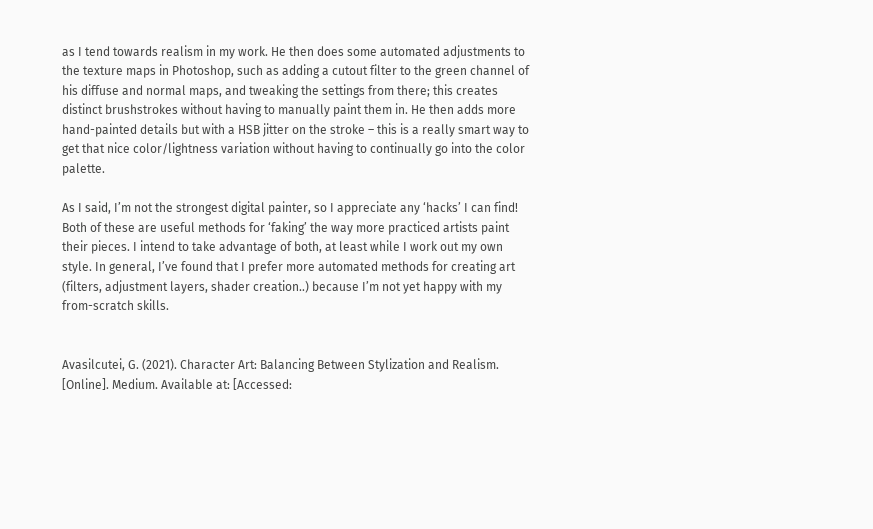as I tend towards realism in my work. He then does some automated adjustments to the texture maps in Photoshop, such as adding a cutout filter to the green channel of his diffuse and normal maps, and tweaking the settings from there; this creates distinct brushstrokes without having to manually paint them in. He then adds more hand-painted details but with a HSB jitter on the stroke – this is a really smart way to get that nice color/lightness variation without having to continually go into the color palette.

As I said, I’m not the strongest digital painter, so I appreciate any ‘hacks’ I can find! Both of these are useful methods for ‘faking’ the way more practiced artists paint their pieces. I intend to take advantage of both, at least while I work out my own style. In general, I’ve found that I prefer more automated methods for creating art (filters, adjustment layers, shader creation..) because I’m not yet happy with my from-scratch skills.


Avasilcutei, G. (2021). Character Art: Balancing Between Stylization and Realism. [Online]. Medium. Available at: [Accessed: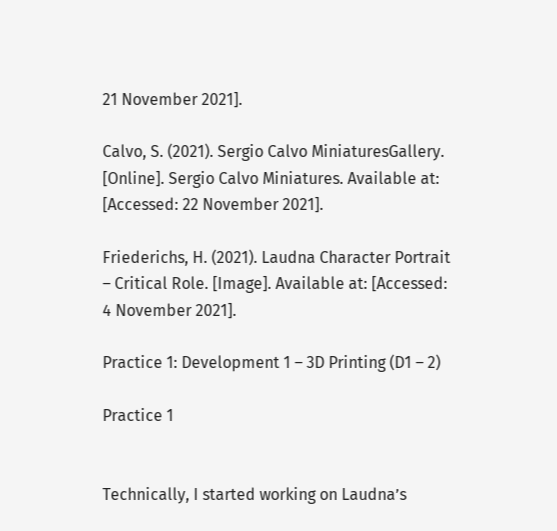21 November 2021].

Calvo, S. (2021). Sergio Calvo MiniaturesGallery. [Online]. Sergio Calvo Miniatures. Available at: [Accessed: 22 November 2021].

Friederichs, H. (2021). Laudna Character Portrait – Critical Role. [Image]. Available at: [Accessed: 4 November 2021].

Practice 1: Development 1 – 3D Printing (D1 – 2)

Practice 1


Technically, I started working on Laudna’s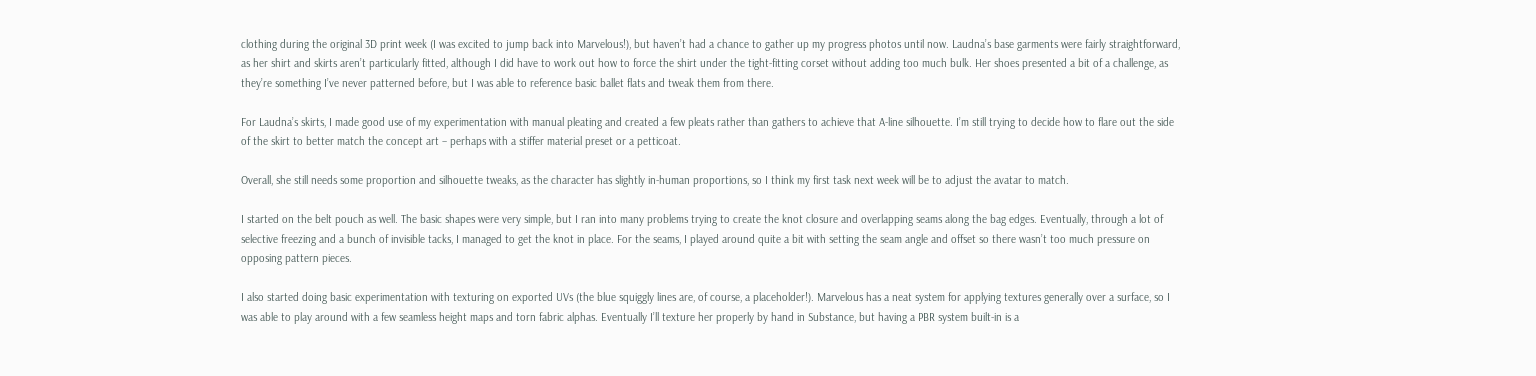clothing during the original 3D print week (I was excited to jump back into Marvelous!), but haven’t had a chance to gather up my progress photos until now. Laudna’s base garments were fairly straightforward, as her shirt and skirts aren’t particularly fitted, although I did have to work out how to force the shirt under the tight-fitting corset without adding too much bulk. Her shoes presented a bit of a challenge, as they’re something I’ve never patterned before, but I was able to reference basic ballet flats and tweak them from there.

For Laudna’s skirts, I made good use of my experimentation with manual pleating and created a few pleats rather than gathers to achieve that A-line silhouette. I’m still trying to decide how to flare out the side of the skirt to better match the concept art – perhaps with a stiffer material preset or a petticoat.

Overall, she still needs some proportion and silhouette tweaks, as the character has slightly in-human proportions, so I think my first task next week will be to adjust the avatar to match.

I started on the belt pouch as well. The basic shapes were very simple, but I ran into many problems trying to create the knot closure and overlapping seams along the bag edges. Eventually, through a lot of selective freezing and a bunch of invisible tacks, I managed to get the knot in place. For the seams, I played around quite a bit with setting the seam angle and offset so there wasn’t too much pressure on opposing pattern pieces.

I also started doing basic experimentation with texturing on exported UVs (the blue squiggly lines are, of course, a placeholder!). Marvelous has a neat system for applying textures generally over a surface, so I was able to play around with a few seamless height maps and torn fabric alphas. Eventually I’ll texture her properly by hand in Substance, but having a PBR system built-in is a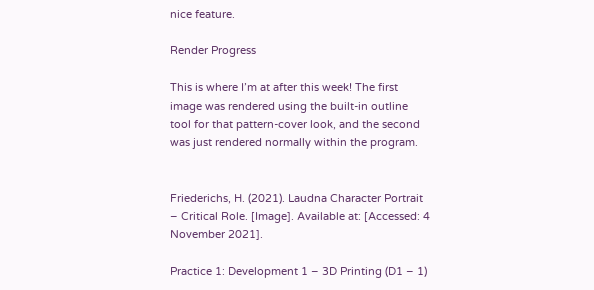nice feature.

Render Progress

This is where I’m at after this week! The first image was rendered using the built-in outline tool for that pattern-cover look, and the second was just rendered normally within the program.


Friederichs, H. (2021). Laudna Character Portrait – Critical Role. [Image]. Available at: [Accessed: 4 November 2021].

Practice 1: Development 1 – 3D Printing (D1 – 1)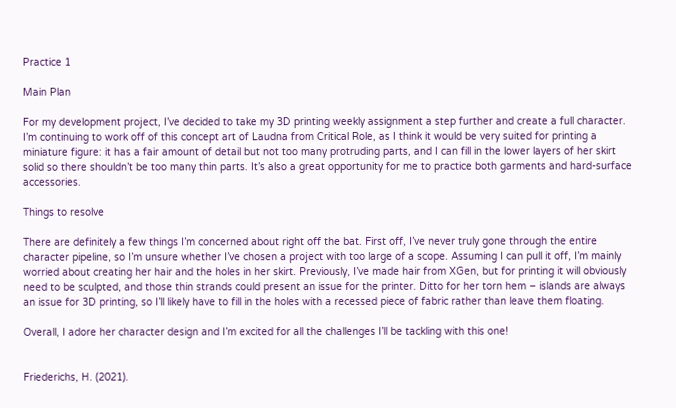Practice 1

Main Plan

For my development project, I’ve decided to take my 3D printing weekly assignment a step further and create a full character. I’m continuing to work off of this concept art of Laudna from Critical Role, as I think it would be very suited for printing a miniature figure: it has a fair amount of detail but not too many protruding parts, and I can fill in the lower layers of her skirt solid so there shouldn’t be too many thin parts. It’s also a great opportunity for me to practice both garments and hard-surface accessories.

Things to resolve

There are definitely a few things I’m concerned about right off the bat. First off, I’ve never truly gone through the entire character pipeline, so I’m unsure whether I’ve chosen a project with too large of a scope. Assuming I can pull it off, I’m mainly worried about creating her hair and the holes in her skirt. Previously, I’ve made hair from XGen, but for printing it will obviously need to be sculpted, and those thin strands could present an issue for the printer. Ditto for her torn hem – islands are always an issue for 3D printing, so I’ll likely have to fill in the holes with a recessed piece of fabric rather than leave them floating.

Overall, I adore her character design and I’m excited for all the challenges I’ll be tackling with this one!


Friederichs, H. (2021).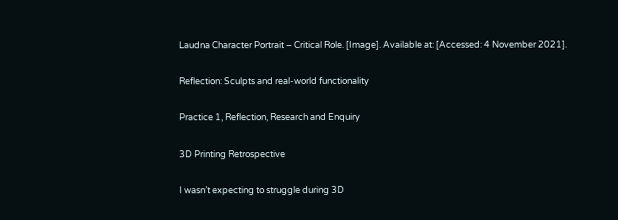Laudna Character Portrait – Critical Role. [Image]. Available at: [Accessed: 4 November 2021].

Reflection: Sculpts and real-world functionality

Practice 1, Reflection, Research and Enquiry

3D Printing Retrospective

I wasn’t expecting to struggle during 3D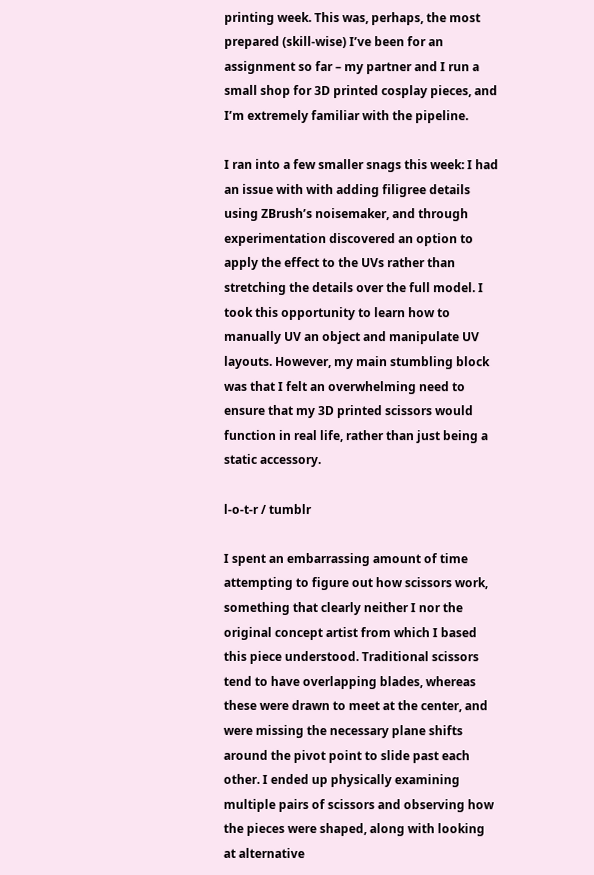printing week. This was, perhaps, the most prepared (skill-wise) I’ve been for an assignment so far – my partner and I run a small shop for 3D printed cosplay pieces, and I’m extremely familiar with the pipeline.

I ran into a few smaller snags this week: I had an issue with with adding filigree details using ZBrush’s noisemaker, and through experimentation discovered an option to apply the effect to the UVs rather than stretching the details over the full model. I took this opportunity to learn how to manually UV an object and manipulate UV layouts. However, my main stumbling block was that I felt an overwhelming need to ensure that my 3D printed scissors would function in real life, rather than just being a static accessory.

l-o-t-r / tumblr

I spent an embarrassing amount of time attempting to figure out how scissors work, something that clearly neither I nor the original concept artist from which I based this piece understood. Traditional scissors tend to have overlapping blades, whereas these were drawn to meet at the center, and were missing the necessary plane shifts around the pivot point to slide past each other. I ended up physically examining multiple pairs of scissors and observing how the pieces were shaped, along with looking at alternative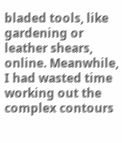bladed tools, like gardening or leather shears, online. Meanwhile, I had wasted time working out the complex contours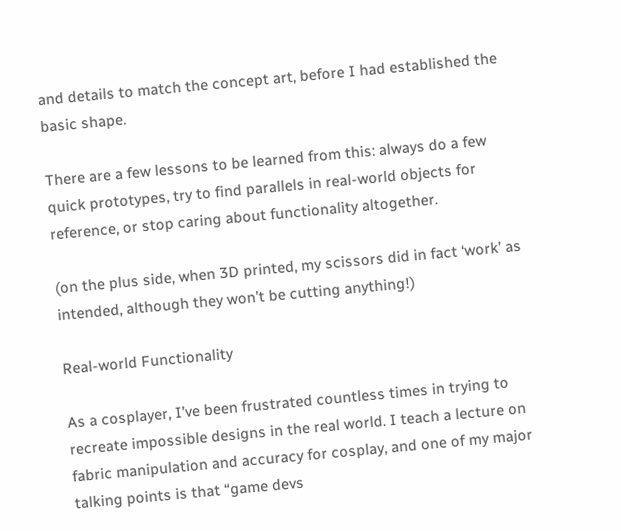and details to match the concept art, before I had established the basic shape.

There are a few lessons to be learned from this: always do a few quick prototypes, try to find parallels in real-world objects for reference, or stop caring about functionality altogether.

(on the plus side, when 3D printed, my scissors did in fact ‘work’ as intended, although they won’t be cutting anything!)

Real-world Functionality

As a cosplayer, I’ve been frustrated countless times in trying to recreate impossible designs in the real world. I teach a lecture on fabric manipulation and accuracy for cosplay, and one of my major talking points is that “game devs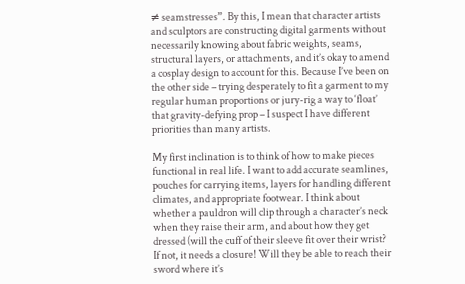≠ seamstresses”. By this, I mean that character artists and sculptors are constructing digital garments without necessarily knowing about fabric weights, seams, structural layers, or attachments, and it’s okay to amend a cosplay design to account for this. Because I’ve been on the other side – trying desperately to fit a garment to my regular human proportions or jury-rig a way to ‘float’ that gravity-defying prop – I suspect I have different priorities than many artists.

My first inclination is to think of how to make pieces functional in real life. I want to add accurate seamlines, pouches for carrying items, layers for handling different climates, and appropriate footwear. I think about whether a pauldron will clip through a character’s neck when they raise their arm, and about how they get dressed (will the cuff of their sleeve fit over their wrist? If not, it needs a closure! Will they be able to reach their sword where it’s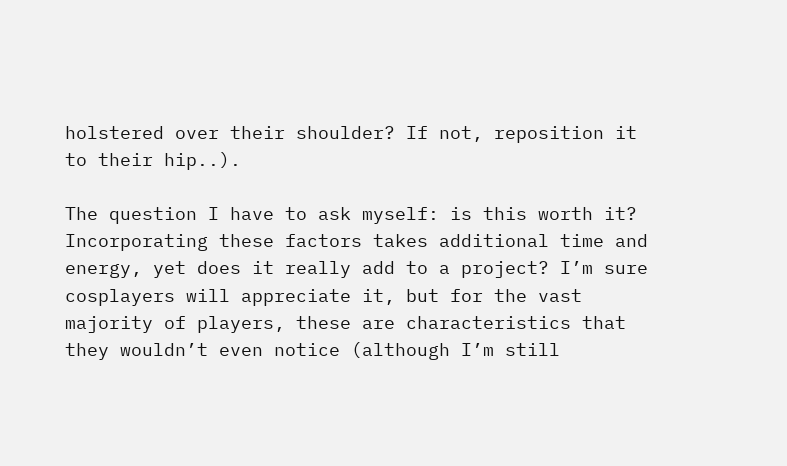holstered over their shoulder? If not, reposition it to their hip..).

The question I have to ask myself: is this worth it? Incorporating these factors takes additional time and energy, yet does it really add to a project? I’m sure cosplayers will appreciate it, but for the vast majority of players, these are characteristics that they wouldn’t even notice (although I’m still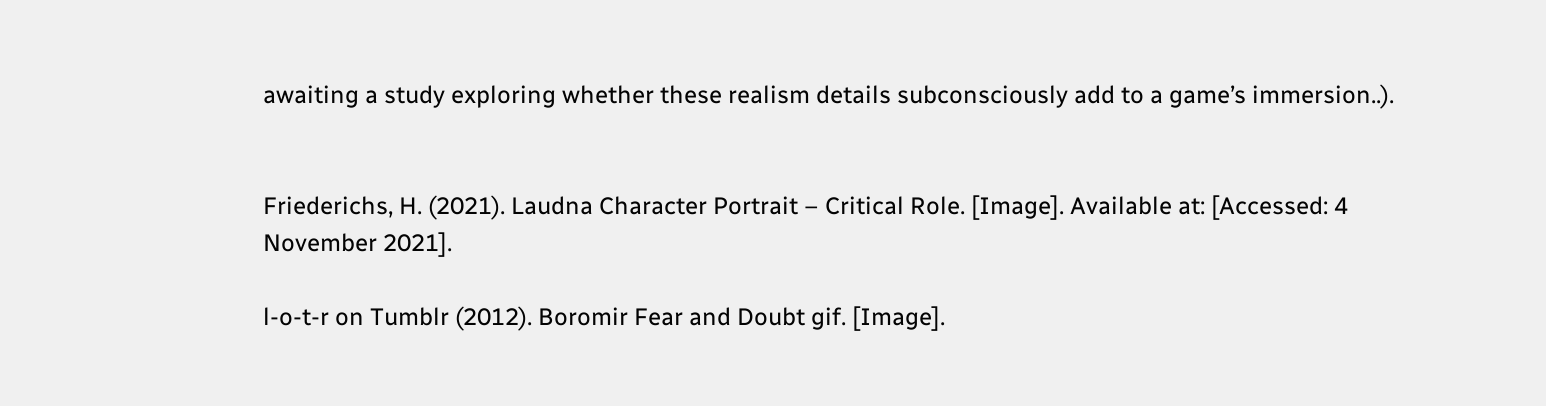awaiting a study exploring whether these realism details subconsciously add to a game’s immersion..).


Friederichs, H. (2021). Laudna Character Portrait – Critical Role. [Image]. Available at: [Accessed: 4 November 2021].

l-o-t-r on Tumblr (2012). Boromir Fear and Doubt gif. [Image].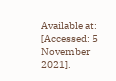Available at: [Accessed: 5 November 2021].